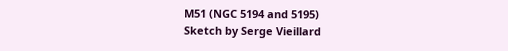M51 (NGC 5194 and 5195)
Sketch by Serge Vieillard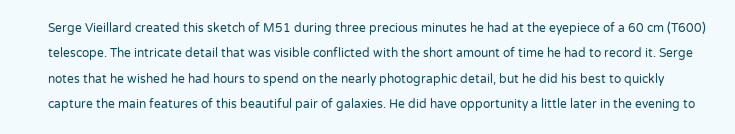Serge Vieillard created this sketch of M51 during three precious minutes he had at the eyepiece of a 60 cm (T600) telescope. The intricate detail that was visible conflicted with the short amount of time he had to record it. Serge notes that he wished he had hours to spend on the nearly photographic detail, but he did his best to quickly capture the main features of this beautiful pair of galaxies. He did have opportunity a little later in the evening to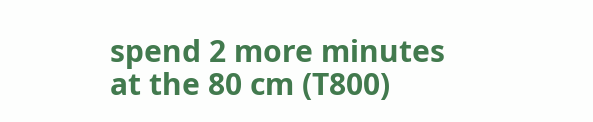spend 2 more minutes at the 80 cm (T800)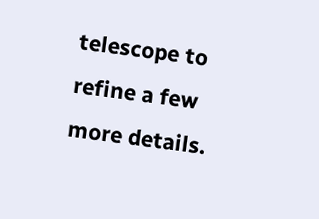telescope to refine a few more details.